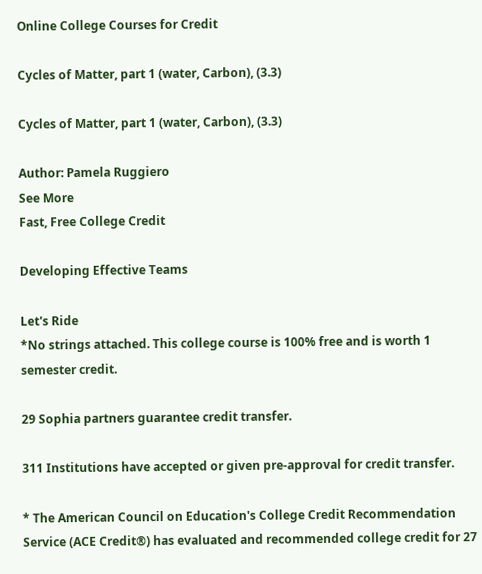Online College Courses for Credit

Cycles of Matter, part 1 (water, Carbon), (3.3)

Cycles of Matter, part 1 (water, Carbon), (3.3)

Author: Pamela Ruggiero
See More
Fast, Free College Credit

Developing Effective Teams

Let's Ride
*No strings attached. This college course is 100% free and is worth 1 semester credit.

29 Sophia partners guarantee credit transfer.

311 Institutions have accepted or given pre-approval for credit transfer.

* The American Council on Education's College Credit Recommendation Service (ACE Credit®) has evaluated and recommended college credit for 27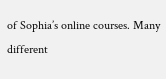of Sophia’s online courses. Many different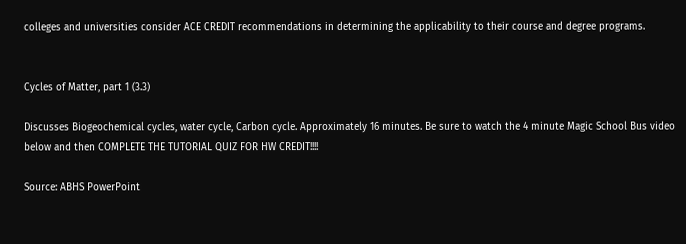colleges and universities consider ACE CREDIT recommendations in determining the applicability to their course and degree programs.


Cycles of Matter, part 1 (3.3)

Discusses Biogeochemical cycles, water cycle, Carbon cycle. Approximately 16 minutes. Be sure to watch the 4 minute Magic School Bus video below and then COMPLETE THE TUTORIAL QUIZ FOR HW CREDIT!!!!

Source: ABHS PowerPoint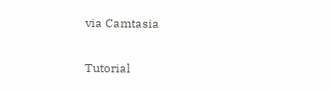via Camtasia

Tutorial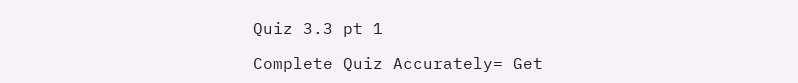Quiz 3.3 pt 1

Complete Quiz Accurately= Get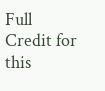Full Credit for this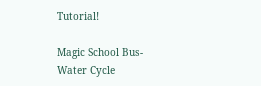Tutorial!

Magic School Bus- Water Cycle